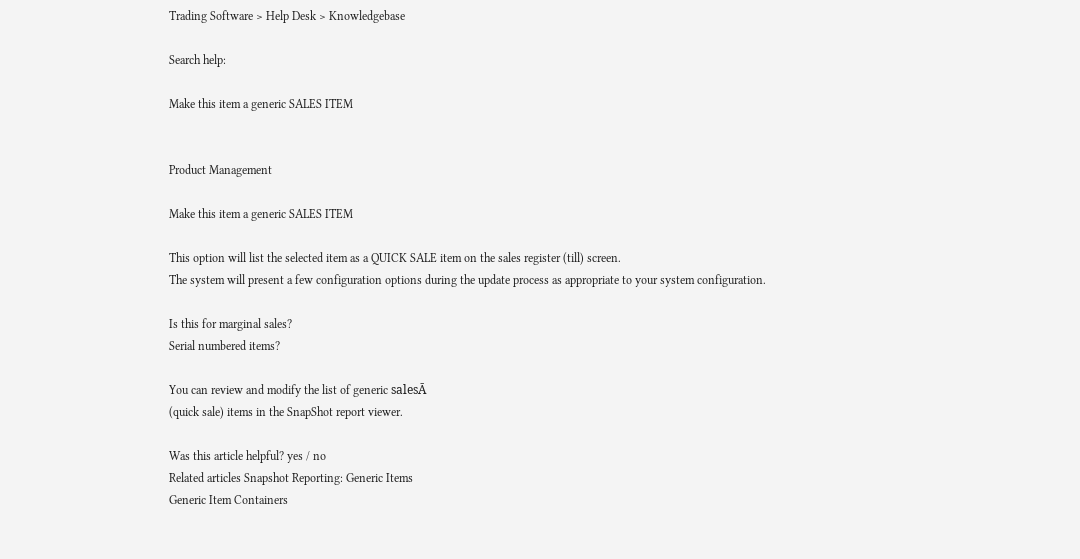Trading Software > Help Desk > Knowledgebase

Search help:

Make this item a generic SALES ITEM


Product Management

Make this item a generic SALES ITEM

This option will list the selected item as a QUICK SALE item on the sales register (till) screen.
The system will present a few configuration options during the update process as appropriate to your system configuration.

Is this for marginal sales?
Serial numbered items?

You can review and modify the list of generic salesĀ
(quick sale) items in the SnapShot report viewer.

Was this article helpful? yes / no
Related articles Snapshot Reporting: Generic Items
Generic Item Containers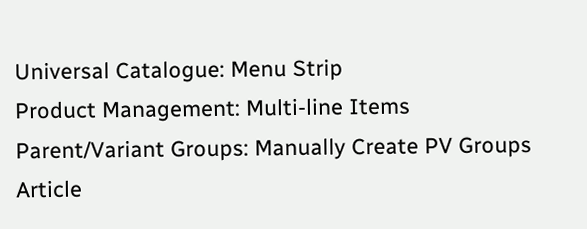Universal Catalogue: Menu Strip
Product Management: Multi-line Items
Parent/Variant Groups: Manually Create PV Groups
Article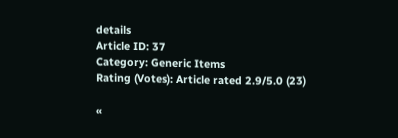details
Article ID: 37
Category: Generic Items
Rating (Votes): Article rated 2.9/5.0 (23)

«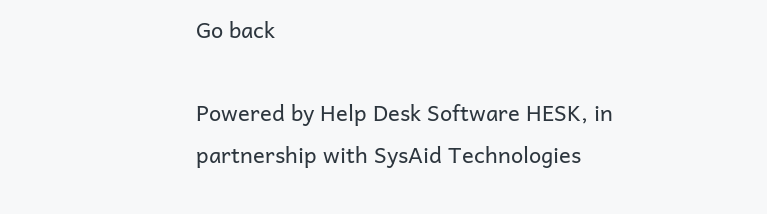Go back

Powered by Help Desk Software HESK, in partnership with SysAid Technologies